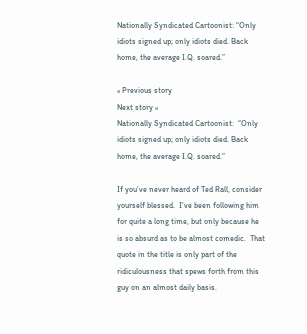Nationally Syndicated Cartoonist: “Only idiots signed up; only idiots died. Back home, the average I.Q. soared.”

« Previous story
Next story »
Nationally Syndicated Cartoonist:  “Only idiots signed up; only idiots died. Back home, the average I.Q. soared.”

If you’ve never heard of Ted Rall, consider yourself blessed.  I’ve been following him for quite a long time, but only because he is so absurd as to be almost comedic.  That quote in the title is only part of the ridiculousness that spews forth from this guy on an almost daily basis.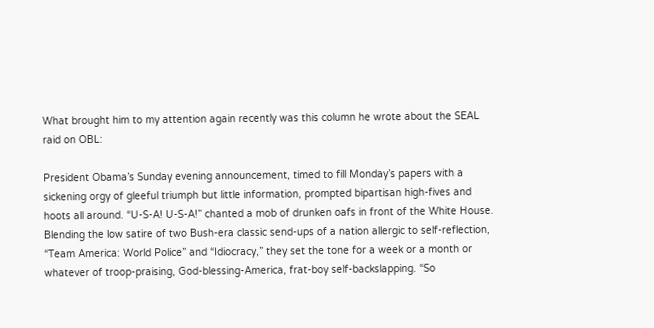What brought him to my attention again recently was this column he wrote about the SEAL raid on OBL:

President Obama’s Sunday evening announcement, timed to fill Monday’s papers with a sickening orgy of gleeful triumph but little information, prompted bipartisan high-fives and hoots all around. “U-S-A! U-S-A!” chanted a mob of drunken oafs in front of the White House. Blending the low satire of two Bush-era classic send-ups of a nation allergic to self-reflection, “Team America: World Police” and “Idiocracy,” they set the tone for a week or a month or whatever of troop-praising, God-blessing-America, frat-boy self-backslapping. “So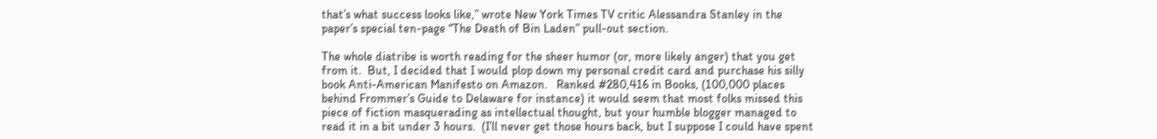that’s what success looks like,” wrote New York Times TV critic Alessandra Stanley in the paper’s special ten-page “The Death of Bin Laden” pull-out section.

The whole diatribe is worth reading for the sheer humor (or, more likely anger) that you get from it.  But, I decided that I would plop down my personal credit card and purchase his silly book Anti-American Manifesto on Amazon.   Ranked #280,416 in Books, (100,000 places behind Frommer’s Guide to Delaware for instance) it would seem that most folks missed this piece of fiction masquerading as intellectual thought, but your humble blogger managed to read it in a bit under 3 hours.  (I’ll never get those hours back, but I suppose I could have spent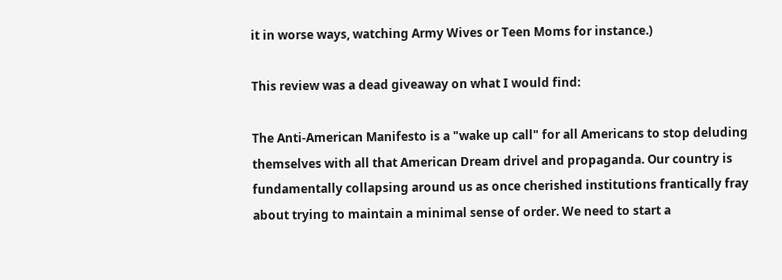it in worse ways, watching Army Wives or Teen Moms for instance.)

This review was a dead giveaway on what I would find:

The Anti-American Manifesto is a "wake up call" for all Americans to stop deluding themselves with all that American Dream drivel and propaganda. Our country is fundamentally collapsing around us as once cherished institutions frantically fray about trying to maintain a minimal sense of order. We need to start a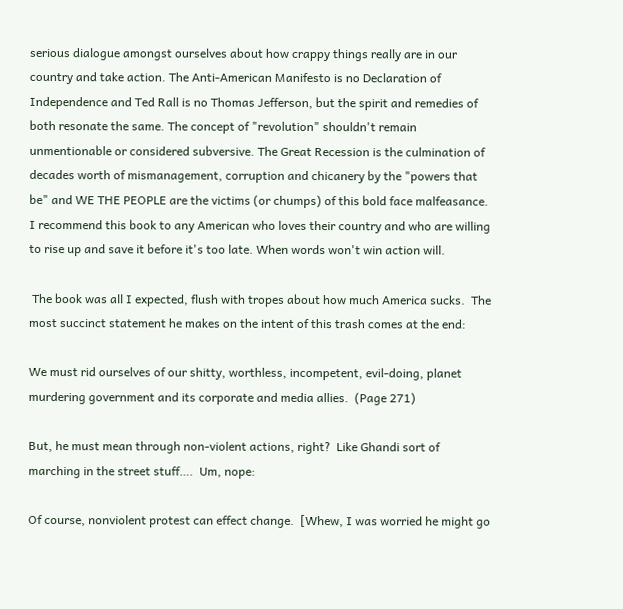serious dialogue amongst ourselves about how crappy things really are in our country and take action. The Anti-American Manifesto is no Declaration of Independence and Ted Rall is no Thomas Jefferson, but the spirit and remedies of both resonate the same. The concept of "revolution" shouldn't remain unmentionable or considered subversive. The Great Recession is the culmination of decades worth of mismanagement, corruption and chicanery by the "powers that be" and WE THE PEOPLE are the victims (or chumps) of this bold face malfeasance. I recommend this book to any American who loves their country and who are willing to rise up and save it before it's too late. When words won't win action will.

 The book was all I expected, flush with tropes about how much America sucks.  The most succinct statement he makes on the intent of this trash comes at the end:

We must rid ourselves of our shitty, worthless, incompetent, evil-doing, planet murdering government and its corporate and media allies.  (Page 271)

But, he must mean through non-violent actions, right?  Like Ghandi sort of marching in the street stuff….  Um, nope:

Of course, nonviolent protest can effect change.  [Whew, I was worried he might go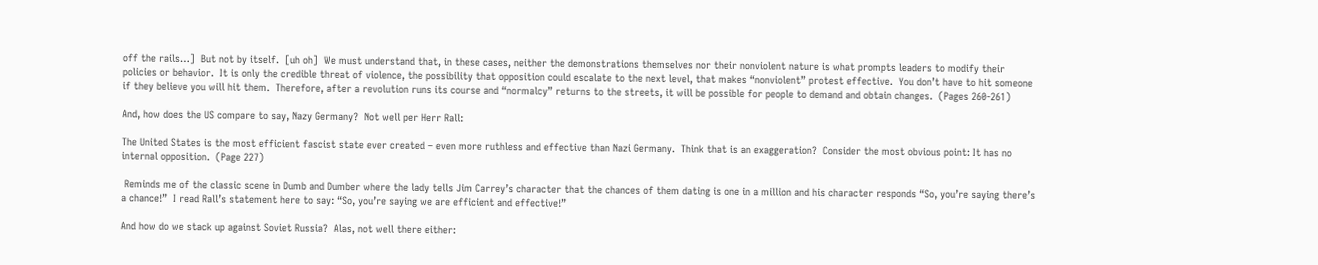off the rails…]  But not by itself.  [uh oh]  We must understand that, in these cases, neither the demonstrations themselves nor their nonviolent nature is what prompts leaders to modify their policies or behavior.  It is only the credible threat of violence, the possibility that opposition could escalate to the next level, that makes “nonviolent” protest effective.  You don’t have to hit someone if they believe you will hit them.  Therefore, after a revolution runs its course and “normalcy” returns to the streets, it will be possible for people to demand and obtain changes.  (Pages 260-261)

And, how does the US compare to say, Nazy Germany?  Not well per Herr Rall:

The United States is the most efficient fascist state ever created – even more ruthless and effective than Nazi Germany.  Think that is an exaggeration?  Consider the most obvious point: It has no internal opposition.  (Page 227)

 Reminds me of the classic scene in Dumb and Dumber where the lady tells Jim Carrey’s character that the chances of them dating is one in a million and his character responds “So, you’re saying there’s a chance!”  I read Rall’s statement here to say: “So, you’re saying we are efficient and effective!”

And how do we stack up against Soviet Russia?  Alas, not well there either: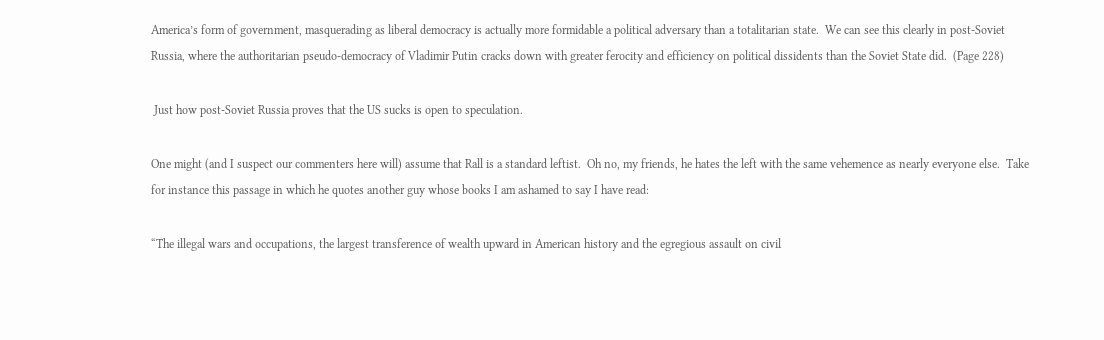America’s form of government, masquerading as liberal democracy is actually more formidable a political adversary than a totalitarian state.  We can see this clearly in post-Soviet Russia, where the authoritarian pseudo-democracy of Vladimir Putin cracks down with greater ferocity and efficiency on political dissidents than the Soviet State did.  (Page 228)

 Just how post-Soviet Russia proves that the US sucks is open to speculation.

One might (and I suspect our commenters here will) assume that Rall is a standard leftist.  Oh no, my friends, he hates the left with the same vehemence as nearly everyone else.  Take for instance this passage in which he quotes another guy whose books I am ashamed to say I have read:

“The illegal wars and occupations, the largest transference of wealth upward in American history and the egregious assault on civil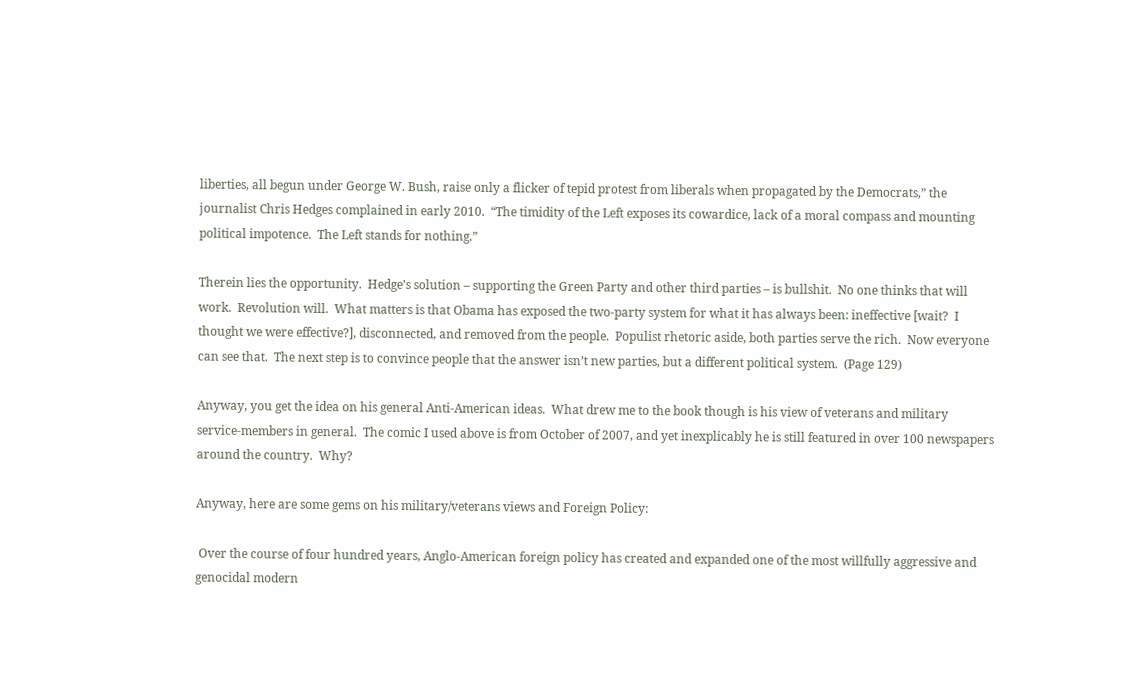liberties, all begun under George W. Bush, raise only a flicker of tepid protest from liberals when propagated by the Democrats,” the journalist Chris Hedges complained in early 2010.  “The timidity of the Left exposes its cowardice, lack of a moral compass and mounting political impotence.  The Left stands for nothing.”

Therein lies the opportunity.  Hedge’s solution – supporting the Green Party and other third parties – is bullshit.  No one thinks that will work.  Revolution will.  What matters is that Obama has exposed the two-party system for what it has always been: ineffective [wait?  I thought we were effective?], disconnected, and removed from the people.  Populist rhetoric aside, both parties serve the rich.  Now everyone can see that.  The next step is to convince people that the answer isn’t new parties, but a different political system.  (Page 129)

Anyway, you get the idea on his general Anti-American ideas.  What drew me to the book though is his view of veterans and military service-members in general.  The comic I used above is from October of 2007, and yet inexplicably he is still featured in over 100 newspapers around the country.  Why?

Anyway, here are some gems on his military/veterans views and Foreign Policy:

 Over the course of four hundred years, Anglo-American foreign policy has created and expanded one of the most willfully aggressive and genocidal modern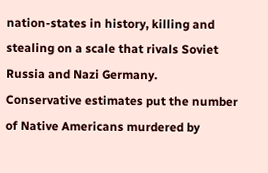nation-states in history, killing and stealing on a scale that rivals Soviet Russia and Nazi Germany.  Conservative estimates put the number of Native Americans murdered by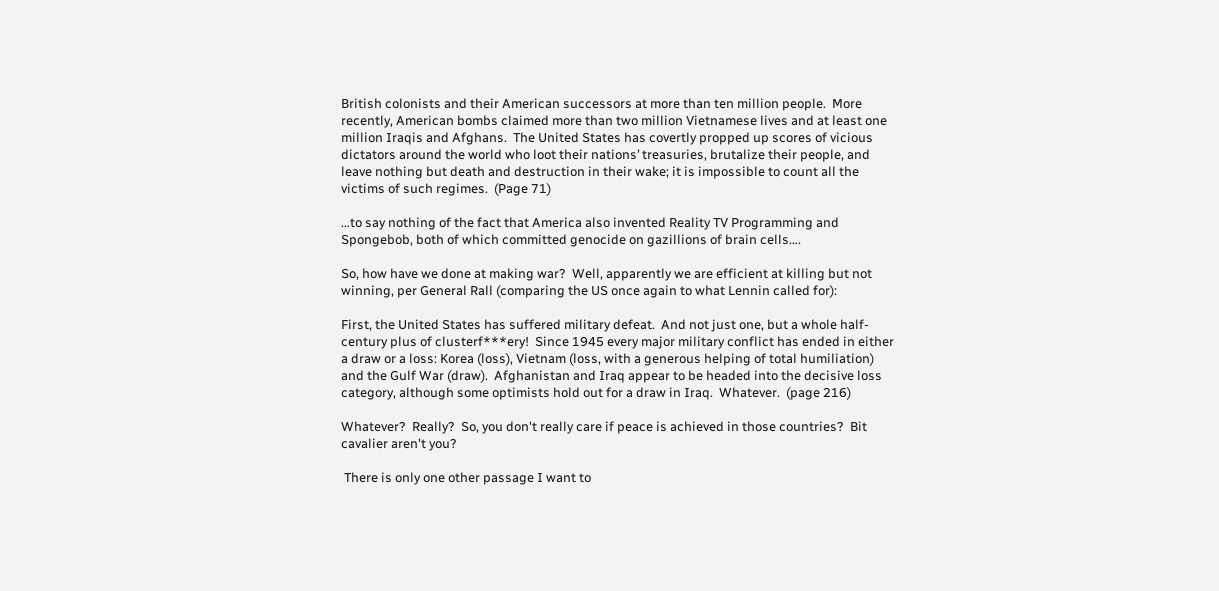British colonists and their American successors at more than ten million people.  More recently, American bombs claimed more than two million Vietnamese lives and at least one million Iraqis and Afghans.  The United States has covertly propped up scores of vicious dictators around the world who loot their nations’ treasuries, brutalize their people, and leave nothing but death and destruction in their wake; it is impossible to count all the victims of such regimes.  (Page 71)

…to say nothing of the fact that America also invented Reality TV Programming and Spongebob, both of which committed genocide on gazillions of brain cells….

So, how have we done at making war?  Well, apparently we are efficient at killing but not winning, per General Rall (comparing the US once again to what Lennin called for):

First, the United States has suffered military defeat.  And not just one, but a whole half-century plus of clusterf***ery!  Since 1945 every major military conflict has ended in either a draw or a loss: Korea (loss), Vietnam (loss, with a generous helping of total humiliation) and the Gulf War (draw).  Afghanistan and Iraq appear to be headed into the decisive loss category, although some optimists hold out for a draw in Iraq.  Whatever.  (page 216)

Whatever?  Really?  So, you don't really care if peace is achieved in those countries?  Bit cavalier aren't you?

 There is only one other passage I want to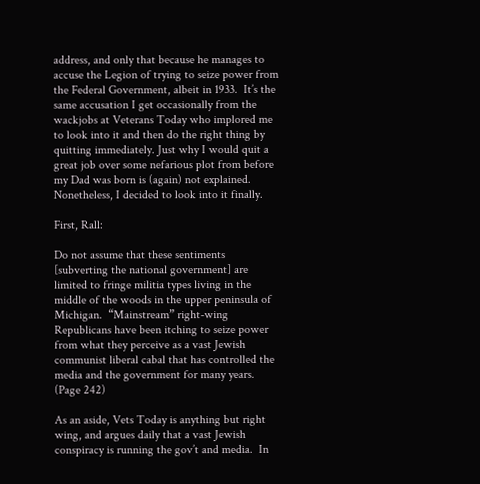address, and only that because he manages to accuse the Legion of trying to seize power from the Federal Government, albeit in 1933.  It’s the same accusation I get occasionally from the wackjobs at Veterans Today who implored me to look into it and then do the right thing by quitting immediately. Just why I would quit a great job over some nefarious plot from before my Dad was born is (again) not explained.  Nonetheless, I decided to look into it finally.

First, Rall:

Do not assume that these sentiments [subverting the national government] are limited to fringe militia types living in the middle of the woods in the upper peninsula of Michigan.  “Mainstream” right-wing Republicans have been itching to seize power from what they perceive as a vast Jewish communist liberal cabal that has controlled the media and the government for many years.  (Page 242)

As an aside, Vets Today is anything but right wing, and argues daily that a vast Jewish conspiracy is running the gov’t and media.  In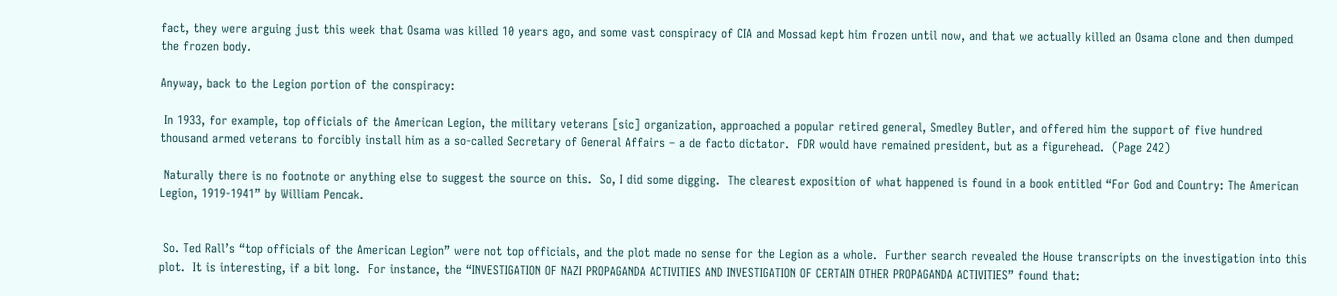fact, they were arguing just this week that Osama was killed 10 years ago, and some vast conspiracy of CIA and Mossad kept him frozen until now, and that we actually killed an Osama clone and then dumped the frozen body.

Anyway, back to the Legion portion of the conspiracy:

 In 1933, for example, top officials of the American Legion, the military veterans [sic] organization, approached a popular retired general, Smedley Butler, and offered him the support of five hundred thousand armed veterans to forcibly install him as a so-called Secretary of General Affairs – a de facto dictator.  FDR would have remained president, but as a figurehead.  (Page 242)

 Naturally there is no footnote or anything else to suggest the source on this.  So, I did some digging.  The clearest exposition of what happened is found in a book entitled “For God and Country: The American Legion, 1919-1941” by William Pencak.


 So. Ted Rall’s “top officials of the American Legion” were not top officials, and the plot made no sense for the Legion as a whole.  Further search revealed the House transcripts on the investigation into this plot.  It is interesting, if a bit long.  For instance, the “INVESTIGATION OF NAZI PROPAGANDA ACTIVITIES AND INVESTIGATION OF CERTAIN OTHER PROPAGANDA ACTIVITIES” found that: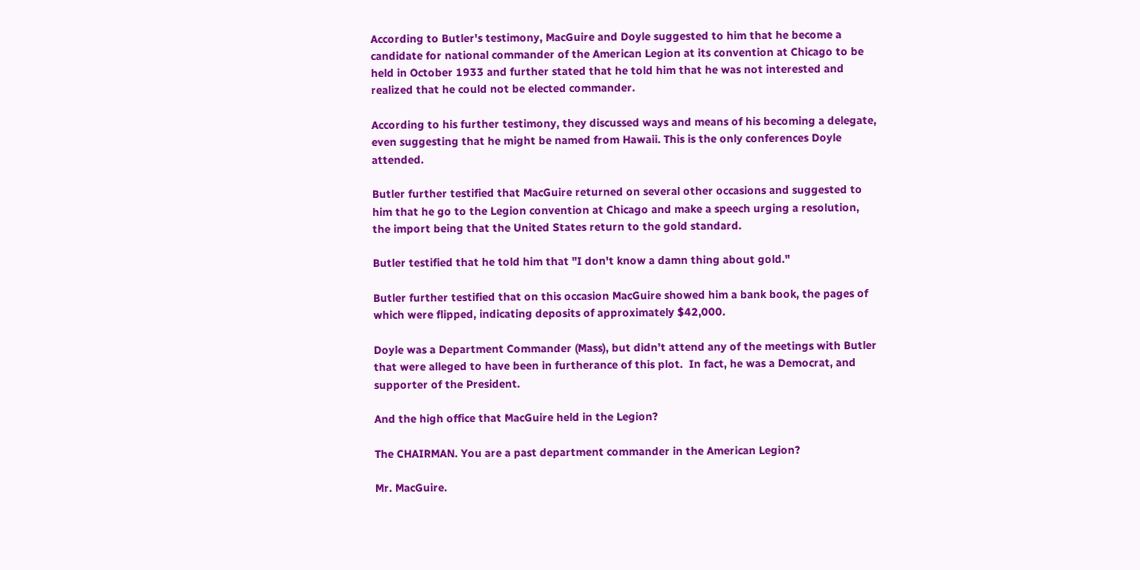According to Butler's testimony, MacGuire and Doyle suggested to him that he become a candidate for national commander of the American Legion at its convention at Chicago to be held in October 1933 and further stated that he told him that he was not interested and realized that he could not be elected commander.

According to his further testimony, they discussed ways and means of his becoming a delegate, even suggesting that he might be named from Hawaii. This is the only conferences Doyle attended.

Butler further testified that MacGuire returned on several other occasions and suggested to him that he go to the Legion convention at Chicago and make a speech urging a resolution, the import being that the United States return to the gold standard.

Butler testified that he told him that "I don't know a damn thing about gold."

Butler further testified that on this occasion MacGuire showed him a bank book, the pages of which were flipped, indicating deposits of approximately $42,000.

Doyle was a Department Commander (Mass), but didn’t attend any of the meetings with Butler that were alleged to have been in furtherance of this plot.  In fact, he was a Democrat, and supporter of the President.

And the high office that MacGuire held in the Legion?

The CHAIRMAN. You are a past department commander in the American Legion?

Mr. MacGuire.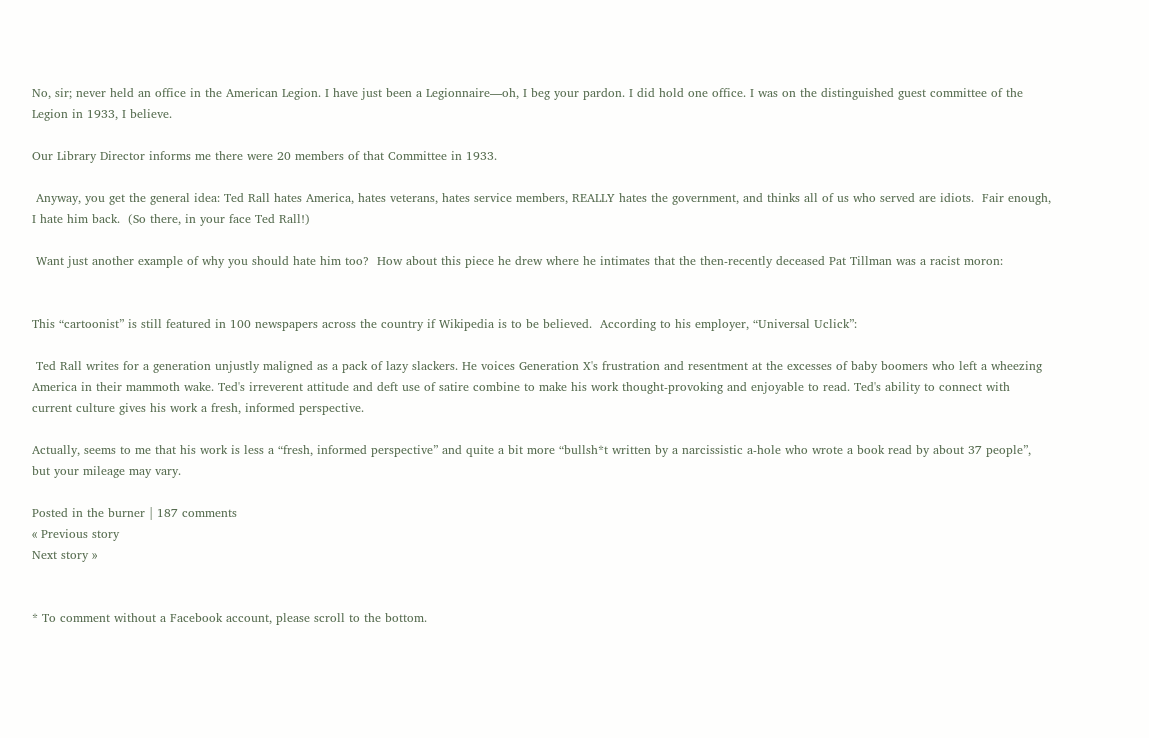No, sir; never held an office in the American Legion. I have just been a Legionnaire—oh, I beg your pardon. I did hold one office. I was on the distinguished guest committee of the Legion in 1933, I believe.

Our Library Director informs me there were 20 members of that Committee in 1933.

 Anyway, you get the general idea: Ted Rall hates America, hates veterans, hates service members, REALLY hates the government, and thinks all of us who served are idiots.  Fair enough, I hate him back.  (So there, in your face Ted Rall!)

 Want just another example of why you should hate him too?  How about this piece he drew where he intimates that the then-recently deceased Pat Tillman was a racist moron:


This “cartoonist” is still featured in 100 newspapers across the country if Wikipedia is to be believed.  According to his employer, “Universal Uclick”:

 Ted Rall writes for a generation unjustly maligned as a pack of lazy slackers. He voices Generation X's frustration and resentment at the excesses of baby boomers who left a wheezing America in their mammoth wake. Ted's irreverent attitude and deft use of satire combine to make his work thought-provoking and enjoyable to read. Ted's ability to connect with current culture gives his work a fresh, informed perspective.

Actually, seems to me that his work is less a “fresh, informed perspective” and quite a bit more “bullsh*t written by a narcissistic a-hole who wrote a book read by about 37 people”, but your mileage may vary.

Posted in the burner | 187 comments
« Previous story
Next story »


* To comment without a Facebook account, please scroll to the bottom.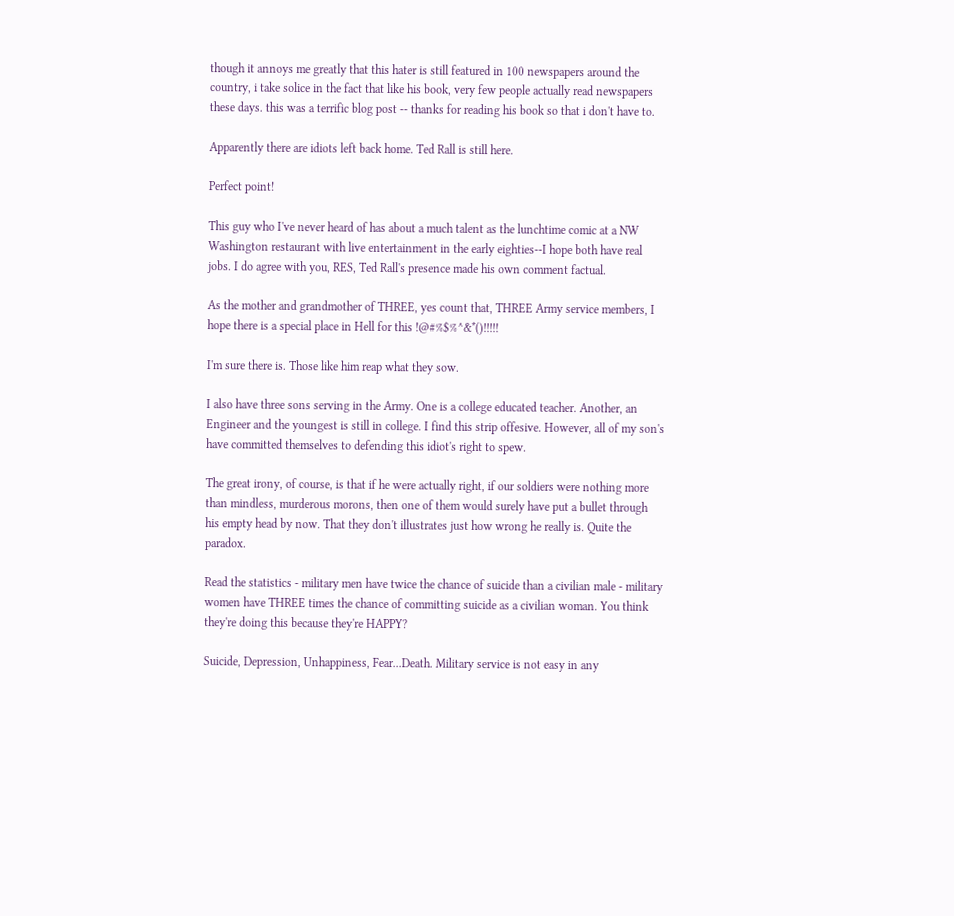though it annoys me greatly that this hater is still featured in 100 newspapers around the country, i take solice in the fact that like his book, very few people actually read newspapers these days. this was a terrific blog post -- thanks for reading his book so that i don't have to.

Apparently there are idiots left back home. Ted Rall is still here.

Perfect point!

This guy who I've never heard of has about a much talent as the lunchtime comic at a NW Washington restaurant with live entertainment in the early eighties--I hope both have real jobs. I do agree with you, RES, Ted Rall's presence made his own comment factual.

As the mother and grandmother of THREE, yes count that, THREE Army service members, I hope there is a special place in Hell for this !@#%$%^&*()!!!!!

I'm sure there is. Those like him reap what they sow.

I also have three sons serving in the Army. One is a college educated teacher. Another, an Engineer and the youngest is still in college. I find this strip offesive. However, all of my son's have committed themselves to defending this idiot's right to spew.

The great irony, of course, is that if he were actually right, if our soldiers were nothing more than mindless, murderous morons, then one of them would surely have put a bullet through his empty head by now. That they don't illustrates just how wrong he really is. Quite the paradox.

Read the statistics - military men have twice the chance of suicide than a civilian male - military women have THREE times the chance of committing suicide as a civilian woman. You think they're doing this because they're HAPPY?

Suicide, Depression, Unhappiness, Fear...Death. Military service is not easy in any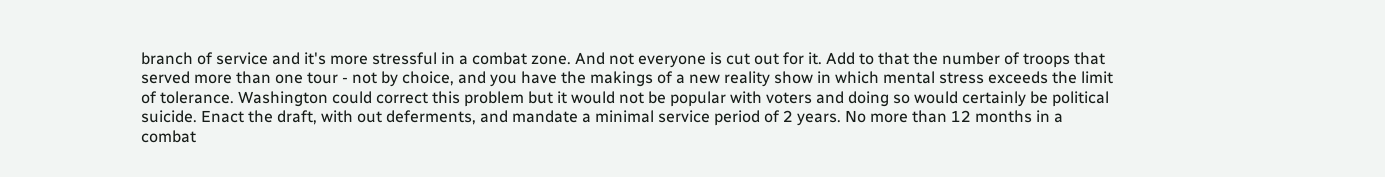branch of service and it's more stressful in a combat zone. And not everyone is cut out for it. Add to that the number of troops that served more than one tour - not by choice, and you have the makings of a new reality show in which mental stress exceeds the limit of tolerance. Washington could correct this problem but it would not be popular with voters and doing so would certainly be political suicide. Enact the draft, with out deferments, and mandate a minimal service period of 2 years. No more than 12 months in a combat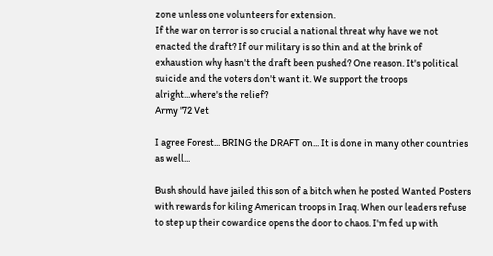zone unless one volunteers for extension.
If the war on terror is so crucial a national threat why have we not enacted the draft? If our military is so thin and at the brink of exhaustion why hasn't the draft been pushed? One reason. It's political suicide and the voters don't want it. We support the troops alright...where's the relief?
Army '72 Vet

I agree Forest... BRING the DRAFT on... It is done in many other countries as well...

Bush should have jailed this son of a bitch when he posted Wanted Posters with rewards for kiling American troops in Iraq. When our leaders refuse to step up their cowardice opens the door to chaos. I'm fed up with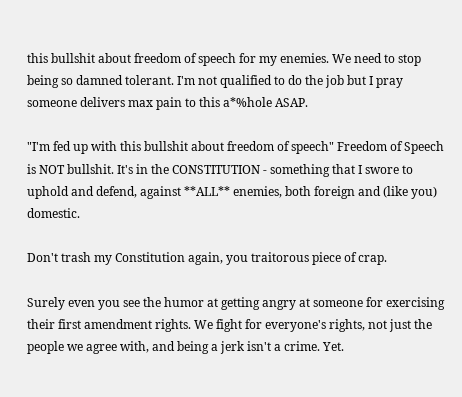this bullshit about freedom of speech for my enemies. We need to stop being so damned tolerant. I'm not qualified to do the job but I pray someone delivers max pain to this a*%hole ASAP.

"I'm fed up with this bullshit about freedom of speech" Freedom of Speech is NOT bullshit. It's in the CONSTITUTION - something that I swore to uphold and defend, against **ALL** enemies, both foreign and (like you) domestic.

Don't trash my Constitution again, you traitorous piece of crap.

Surely even you see the humor at getting angry at someone for exercising their first amendment rights. We fight for everyone's rights, not just the people we agree with, and being a jerk isn't a crime. Yet.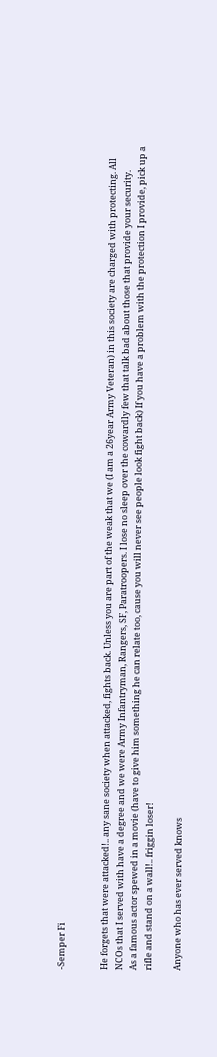-Semper Fi


He forgets that were attacked!.. any sane society when attacked, fights back. Unless you are part of the weak that we (I am a 26year Army Veteran) in this society are charged with protecting. All NCOs that I served with have a degree and we were Army Infantryman, Rangers, SF, Paratroopers. I lose no sleep over the cowardly few that talk bad about those that provide your security.
As a famous actor spewed in a movie (have to give him something he can relate too, cause you will never see people look fight back) If you have a problem with the protection I provide, pick up a rifle and stand on a wall!.. friggin loser!

Anyone who has ever served knows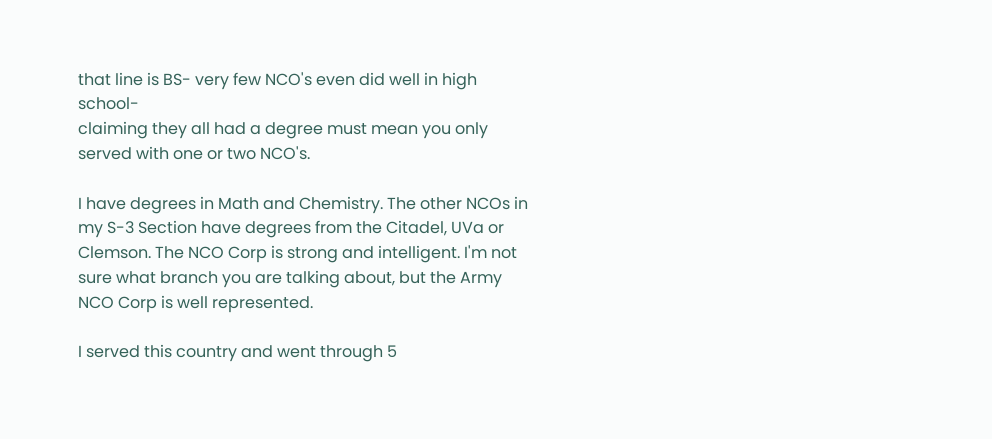that line is BS- very few NCO's even did well in high school-
claiming they all had a degree must mean you only served with one or two NCO's.

I have degrees in Math and Chemistry. The other NCOs in my S-3 Section have degrees from the Citadel, UVa or Clemson. The NCO Corp is strong and intelligent. I'm not sure what branch you are talking about, but the Army NCO Corp is well represented.

I served this country and went through 5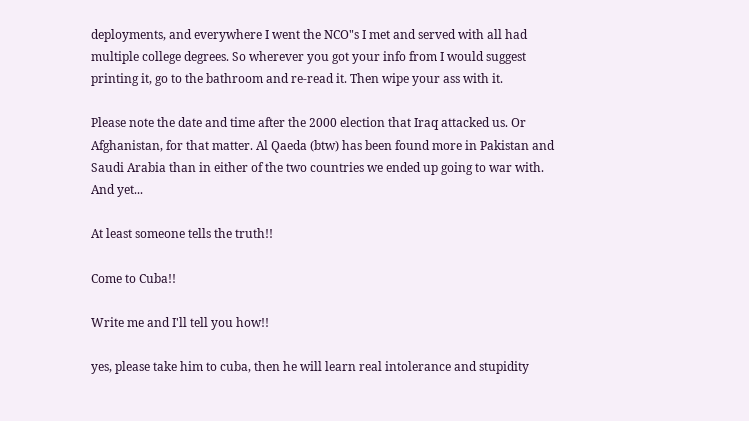deployments, and everywhere I went the NCO"s I met and served with all had multiple college degrees. So wherever you got your info from I would suggest printing it, go to the bathroom and re-read it. Then wipe your ass with it.

Please note the date and time after the 2000 election that Iraq attacked us. Or Afghanistan, for that matter. Al Qaeda (btw) has been found more in Pakistan and Saudi Arabia than in either of the two countries we ended up going to war with. And yet...

At least someone tells the truth!!

Come to Cuba!!

Write me and I'll tell you how!!

yes, please take him to cuba, then he will learn real intolerance and stupidity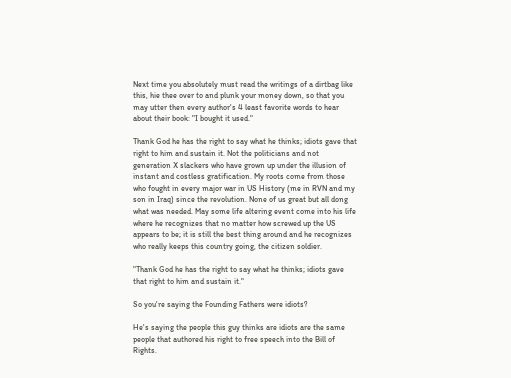Next time you absolutely must read the writings of a dirtbag like this, hie thee over to and plunk your money down, so that you may utter then every author's 4 least favorite words to hear about their book: "I bought it used."

Thank God he has the right to say what he thinks; idiots gave that right to him and sustain it. Not the politicians and not generation X slackers who have grown up under the illusion of instant and costless gratification. My roots come from those who fought in every major war in US History (me in RVN and my son in Iraq) since the revolution. None of us great but all dong what was needed. May some life altering event come into his life where he recognizes that no matter how screwed up the US appears to be; it is still the best thing around and he recognizes who really keeps this country going, the citizen soldier.

"Thank God he has the right to say what he thinks; idiots gave that right to him and sustain it."

So you're saying the Founding Fathers were idiots?

He's saying the people this guy thinks are idiots are the same people that authored his right to free speech into the Bill of Rights.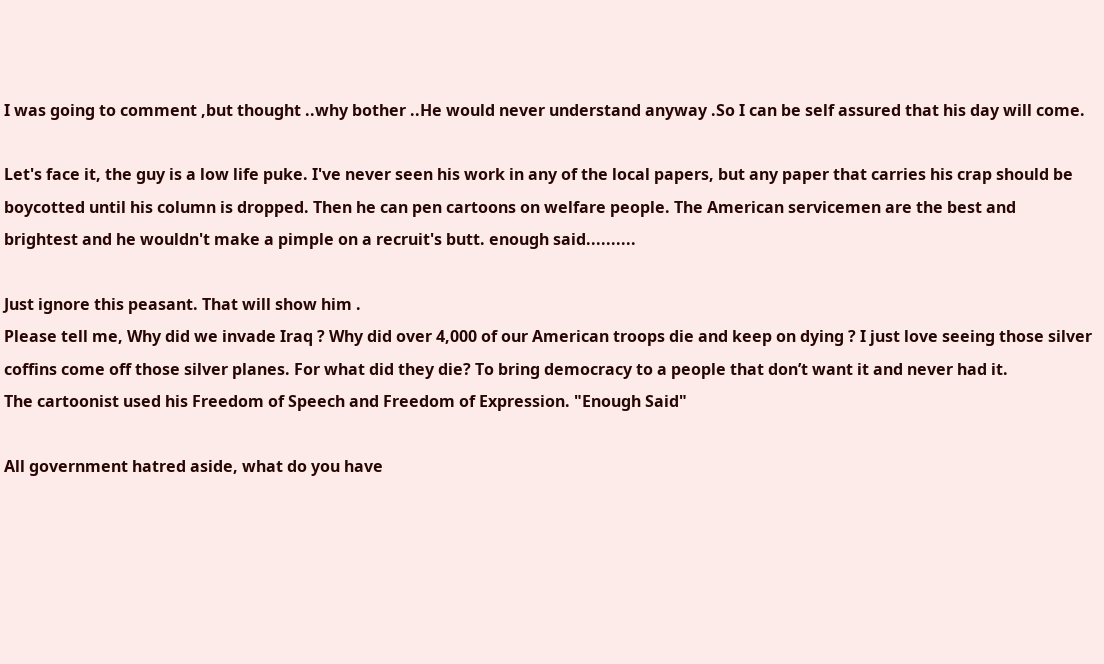I was going to comment ,but thought ..why bother ..He would never understand anyway .So I can be self assured that his day will come.

Let's face it, the guy is a low life puke. I've never seen his work in any of the local papers, but any paper that carries his crap should be boycotted until his column is dropped. Then he can pen cartoons on welfare people. The American servicemen are the best and brightest and he wouldn't make a pimple on a recruit's butt. enough said..........

Just ignore this peasant. That will show him .
Please tell me, Why did we invade Iraq ? Why did over 4,000 of our American troops die and keep on dying ? I just love seeing those silver coffins come off those silver planes. For what did they die? To bring democracy to a people that don’t want it and never had it.
The cartoonist used his Freedom of Speech and Freedom of Expression. "Enough Said"

All government hatred aside, what do you have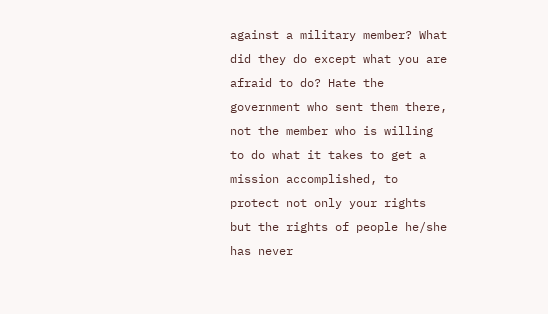against a military member? What did they do except what you are afraid to do? Hate the government who sent them there, not the member who is willing to do what it takes to get a mission accomplished, to protect not only your rights but the rights of people he/she has never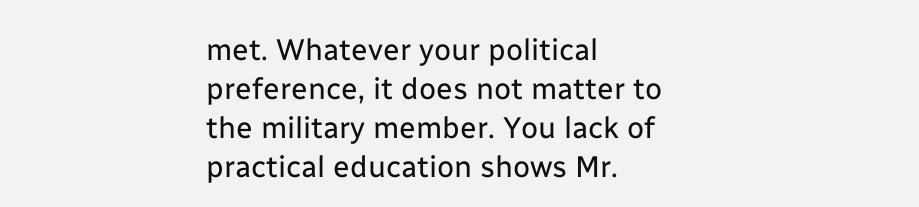met. Whatever your political preference, it does not matter to the military member. You lack of practical education shows Mr.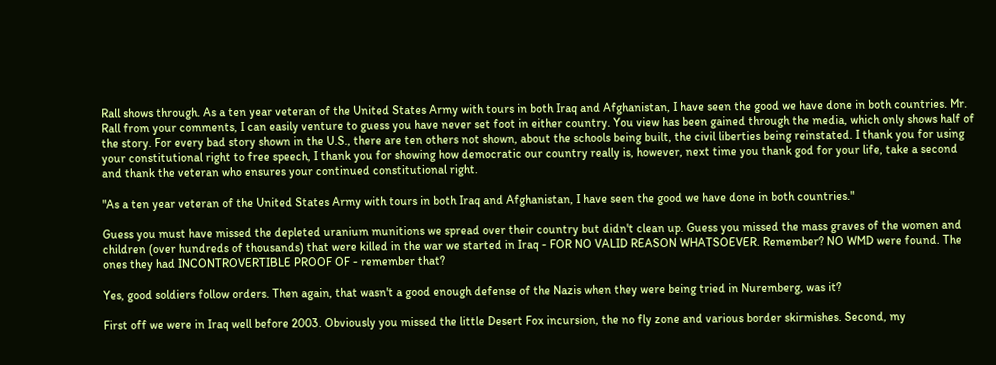Rall shows through. As a ten year veteran of the United States Army with tours in both Iraq and Afghanistan, I have seen the good we have done in both countries. Mr. Rall from your comments, I can easily venture to guess you have never set foot in either country. You view has been gained through the media, which only shows half of the story. For every bad story shown in the U.S., there are ten others not shown, about the schools being built, the civil liberties being reinstated. I thank you for using your constitutional right to free speech, I thank you for showing how democratic our country really is, however, next time you thank god for your life, take a second and thank the veteran who ensures your continued constitutional right.

"As a ten year veteran of the United States Army with tours in both Iraq and Afghanistan, I have seen the good we have done in both countries."

Guess you must have missed the depleted uranium munitions we spread over their country but didn't clean up. Guess you missed the mass graves of the women and children (over hundreds of thousands) that were killed in the war we started in Iraq - FOR NO VALID REASON WHATSOEVER. Remember? NO WMD were found. The ones they had INCONTROVERTIBLE PROOF OF - remember that?

Yes, good soldiers follow orders. Then again, that wasn't a good enough defense of the Nazis when they were being tried in Nuremberg, was it?

First off we were in Iraq well before 2003. Obviously you missed the little Desert Fox incursion, the no fly zone and various border skirmishes. Second, my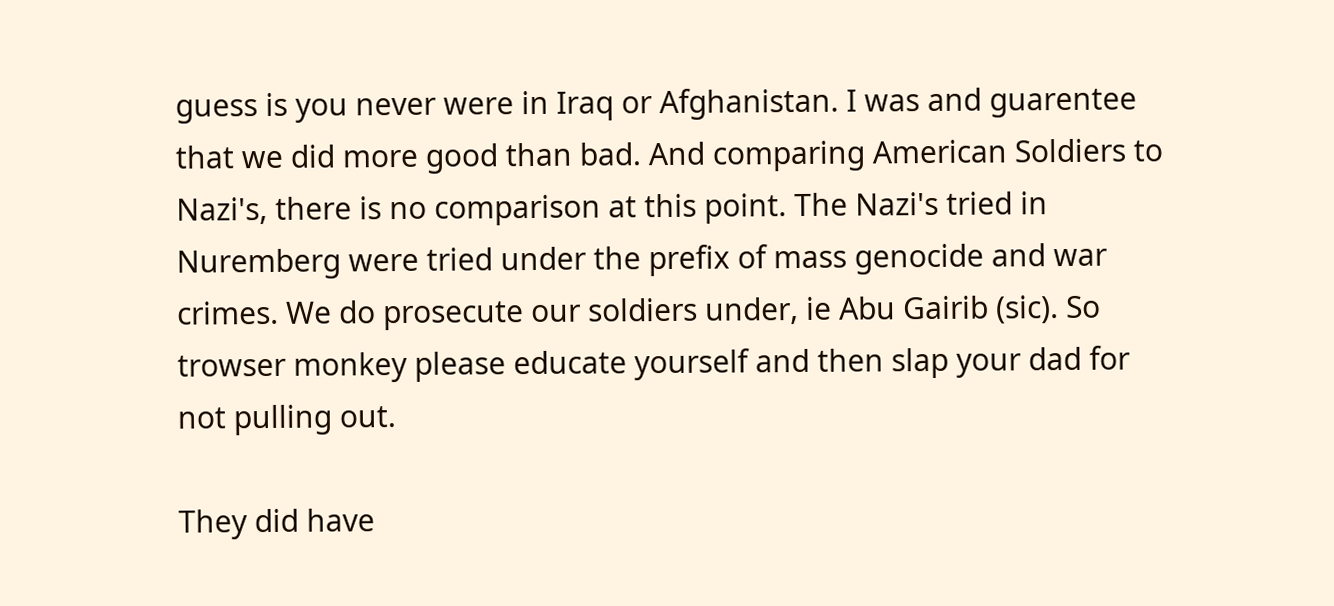guess is you never were in Iraq or Afghanistan. I was and guarentee that we did more good than bad. And comparing American Soldiers to Nazi's, there is no comparison at this point. The Nazi's tried in Nuremberg were tried under the prefix of mass genocide and war crimes. We do prosecute our soldiers under, ie Abu Gairib (sic). So trowser monkey please educate yourself and then slap your dad for not pulling out.

They did have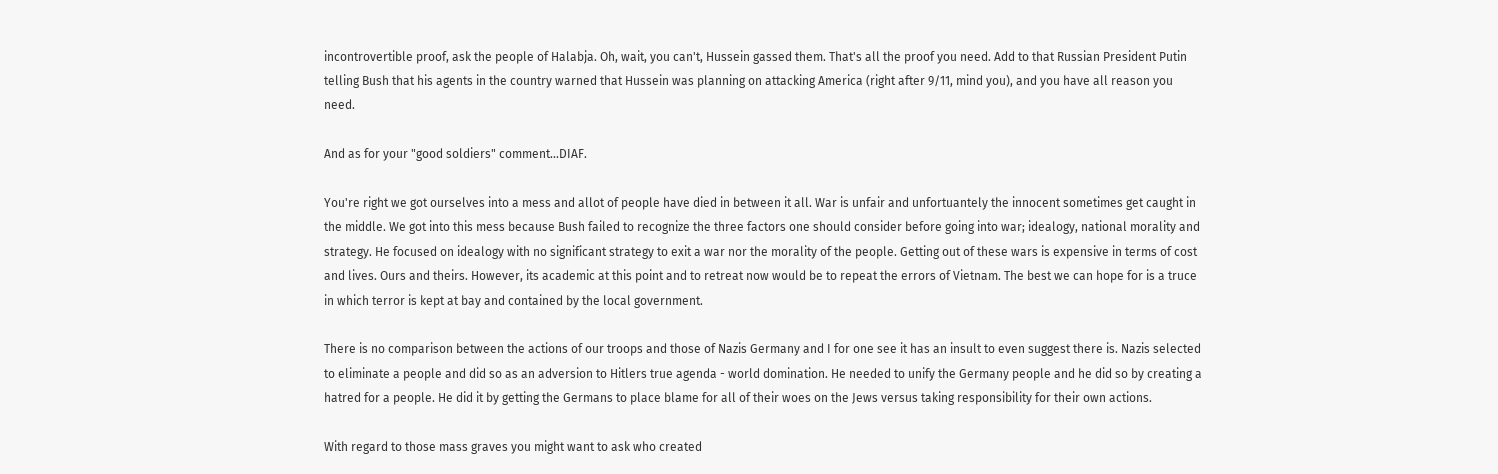incontrovertible proof, ask the people of Halabja. Oh, wait, you can't, Hussein gassed them. That's all the proof you need. Add to that Russian President Putin telling Bush that his agents in the country warned that Hussein was planning on attacking America (right after 9/11, mind you), and you have all reason you need.

And as for your "good soldiers" comment...DIAF.

You're right we got ourselves into a mess and allot of people have died in between it all. War is unfair and unfortuantely the innocent sometimes get caught in the middle. We got into this mess because Bush failed to recognize the three factors one should consider before going into war; idealogy, national morality and strategy. He focused on idealogy with no significant strategy to exit a war nor the morality of the people. Getting out of these wars is expensive in terms of cost and lives. Ours and theirs. However, its academic at this point and to retreat now would be to repeat the errors of Vietnam. The best we can hope for is a truce in which terror is kept at bay and contained by the local government.

There is no comparison between the actions of our troops and those of Nazis Germany and I for one see it has an insult to even suggest there is. Nazis selected to eliminate a people and did so as an adversion to Hitlers true agenda - world domination. He needed to unify the Germany people and he did so by creating a hatred for a people. He did it by getting the Germans to place blame for all of their woes on the Jews versus taking responsibility for their own actions.

With regard to those mass graves you might want to ask who created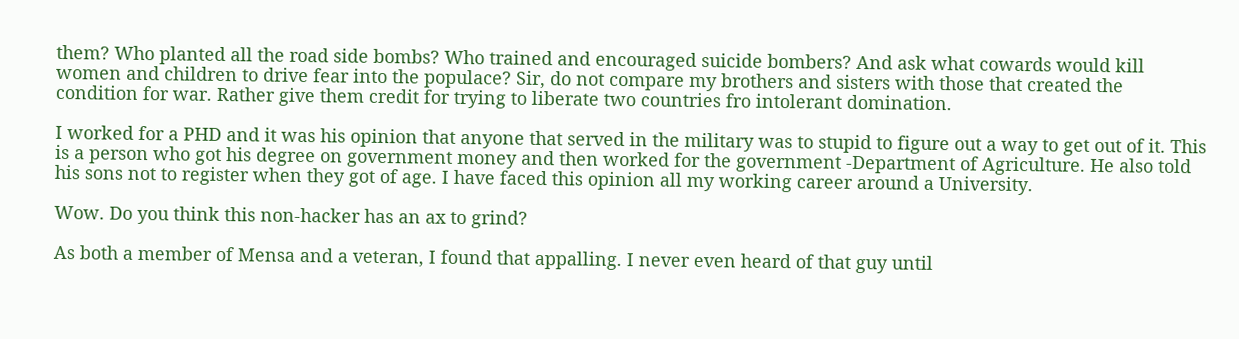them? Who planted all the road side bombs? Who trained and encouraged suicide bombers? And ask what cowards would kill women and children to drive fear into the populace? Sir, do not compare my brothers and sisters with those that created the condition for war. Rather give them credit for trying to liberate two countries fro intolerant domination.

I worked for a PHD and it was his opinion that anyone that served in the military was to stupid to figure out a way to get out of it. This is a person who got his degree on government money and then worked for the government -Department of Agriculture. He also told his sons not to register when they got of age. I have faced this opinion all my working career around a University.

Wow. Do you think this non-hacker has an ax to grind?

As both a member of Mensa and a veteran, I found that appalling. I never even heard of that guy until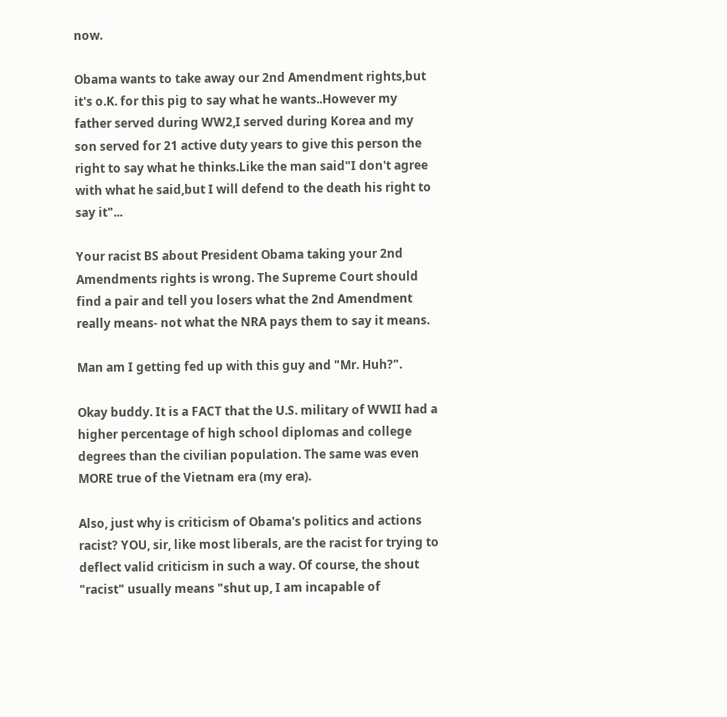now.

Obama wants to take away our 2nd Amendment rights,but it's o.K. for this pig to say what he wants..However my father served during WW2,I served during Korea and my son served for 21 active duty years to give this person the right to say what he thinks.Like the man said"I don't agree with what he said,but I will defend to the death his right to say it"...

Your racist BS about President Obama taking your 2nd Amendments rights is wrong. The Supreme Court should find a pair and tell you losers what the 2nd Amendment really means- not what the NRA pays them to say it means.

Man am I getting fed up with this guy and "Mr. Huh?".

Okay buddy. It is a FACT that the U.S. military of WWII had a higher percentage of high school diplomas and college degrees than the civilian population. The same was even MORE true of the Vietnam era (my era).

Also, just why is criticism of Obama's politics and actions racist? YOU, sir, like most liberals, are the racist for trying to deflect valid criticism in such a way. Of course, the shout "racist" usually means "shut up, I am incapable of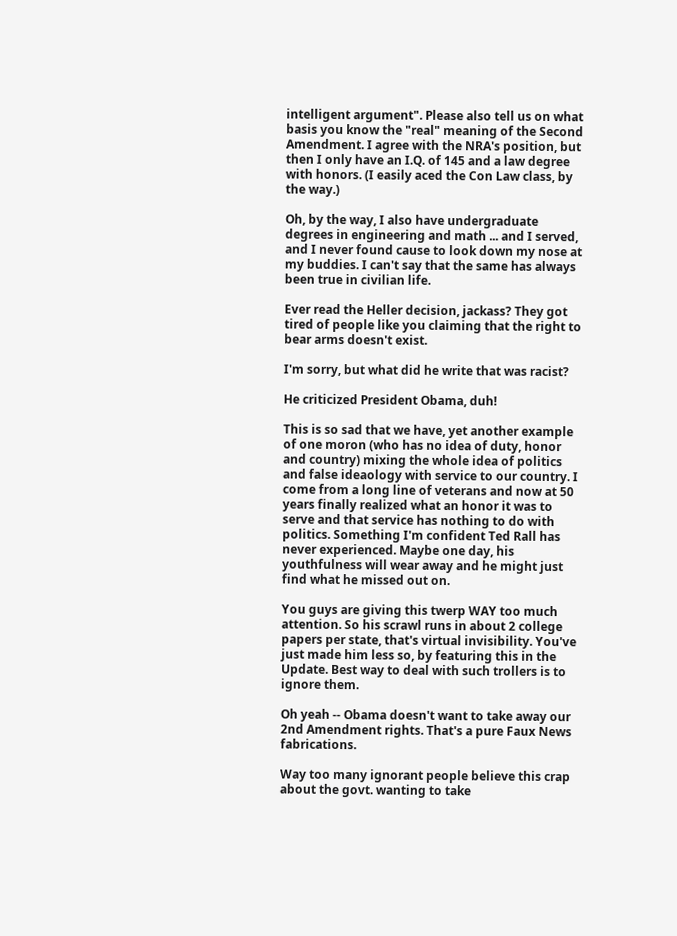intelligent argument". Please also tell us on what basis you know the "real" meaning of the Second Amendment. I agree with the NRA's position, but then I only have an I.Q. of 145 and a law degree with honors. (I easily aced the Con Law class, by the way.)

Oh, by the way, I also have undergraduate degrees in engineering and math ... and I served, and I never found cause to look down my nose at my buddies. I can't say that the same has always been true in civilian life.

Ever read the Heller decision, jackass? They got tired of people like you claiming that the right to bear arms doesn't exist.

I'm sorry, but what did he write that was racist?

He criticized President Obama, duh!

This is so sad that we have, yet another example of one moron (who has no idea of duty, honor and country) mixing the whole idea of politics and false ideaology with service to our country. I come from a long line of veterans and now at 50 years finally realized what an honor it was to serve and that service has nothing to do with politics. Something I'm confident Ted Rall has never experienced. Maybe one day, his youthfulness will wear away and he might just find what he missed out on.

You guys are giving this twerp WAY too much attention. So his scrawl runs in about 2 college papers per state, that's virtual invisibility. You've just made him less so, by featuring this in the Update. Best way to deal with such trollers is to ignore them.

Oh yeah -- Obama doesn't want to take away our 2nd Amendment rights. That's a pure Faux News fabrications.

Way too many ignorant people believe this crap about the govt. wanting to take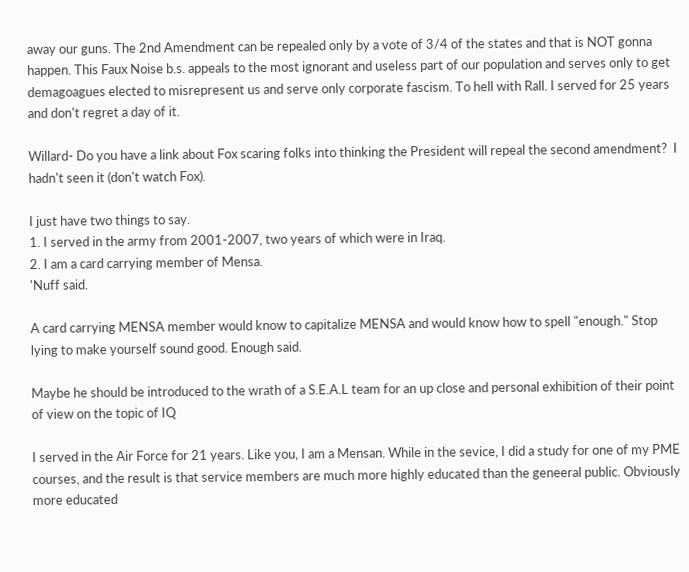away our guns. The 2nd Amendment can be repealed only by a vote of 3/4 of the states and that is NOT gonna happen. This Faux Noise b.s. appeals to the most ignorant and useless part of our population and serves only to get demagoagues elected to misrepresent us and serve only corporate fascism. To hell with Rall. I served for 25 years and don't regret a day of it.

Willard- Do you have a link about Fox scaring folks into thinking the President will repeal the second amendment?  I hadn't seen it (don't watch Fox).

I just have two things to say.
1. I served in the army from 2001-2007, two years of which were in Iraq.
2. I am a card carrying member of Mensa.
'Nuff said.

A card carrying MENSA member would know to capitalize MENSA and would know how to spell "enough." Stop lying to make yourself sound good. Enough said.

Maybe he should be introduced to the wrath of a S.E.A.L team for an up close and personal exhibition of their point of view on the topic of IQ

I served in the Air Force for 21 years. Like you, I am a Mensan. While in the sevice, I did a study for one of my PME courses, and the result is that service members are much more highly educated than the geneeral public. Obviously more educated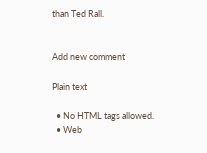than Ted Rall.


Add new comment

Plain text

  • No HTML tags allowed.
  • Web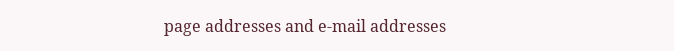page addresses and e-mail addresses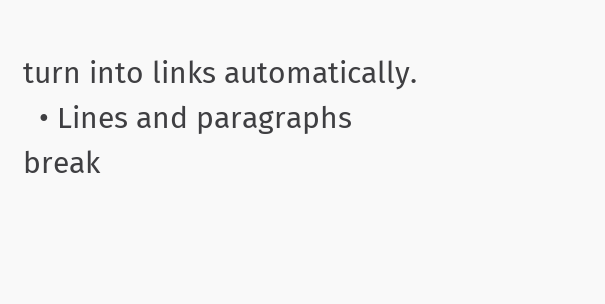turn into links automatically.
  • Lines and paragraphs break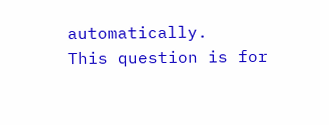automatically.
This question is for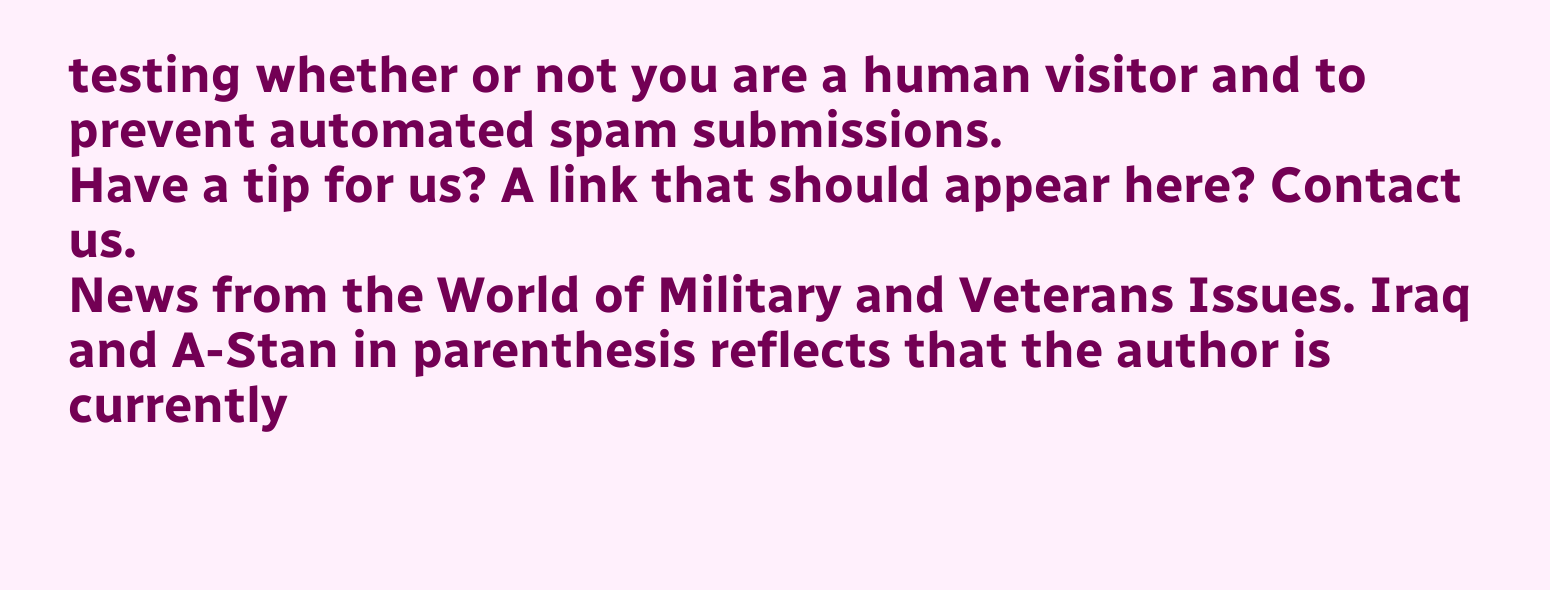testing whether or not you are a human visitor and to prevent automated spam submissions.
Have a tip for us? A link that should appear here? Contact us.
News from the World of Military and Veterans Issues. Iraq and A-Stan in parenthesis reflects that the author is currently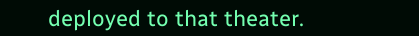deployed to that theater.